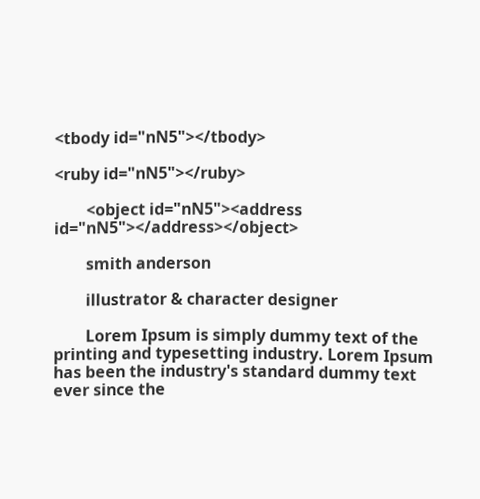<tbody id="nN5"></tbody>

<ruby id="nN5"></ruby>

        <object id="nN5"><address id="nN5"></address></object>

        smith anderson

        illustrator & character designer

        Lorem Ipsum is simply dummy text of the printing and typesetting industry. Lorem Ipsum has been the industry's standard dummy text ever since the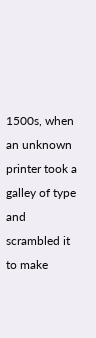1500s, when an unknown printer took a galley of type and scrambled it to make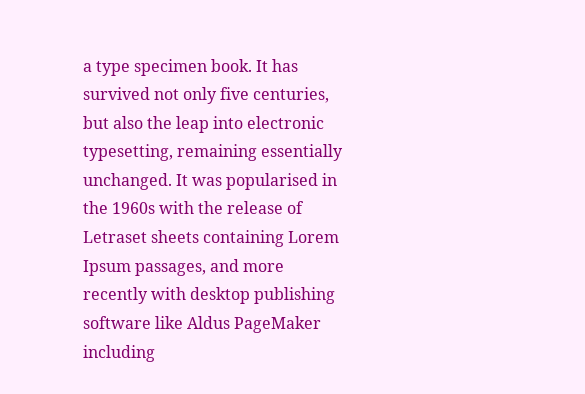a type specimen book. It has survived not only five centuries, but also the leap into electronic typesetting, remaining essentially unchanged. It was popularised in the 1960s with the release of Letraset sheets containing Lorem Ipsum passages, and more recently with desktop publishing software like Aldus PageMaker including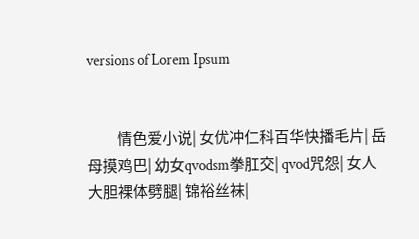versions of Lorem Ipsum


          情色爱小说| 女优冲仁科百华快播毛片| 岳母摸鸡巴| 幼女qvodsm拳肛交| qvod咒怨| 女人大胆裸体劈腿| 锦裕丝袜|